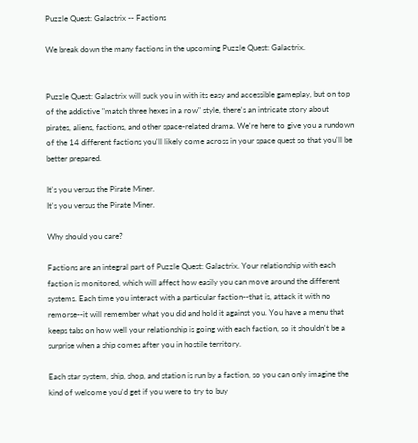Puzzle Quest: Galactrix -- Factions

We break down the many factions in the upcoming Puzzle Quest: Galactrix.


Puzzle Quest: Galactrix will suck you in with its easy and accessible gameplay, but on top of the addictive "match three hexes in a row" style, there's an intricate story about pirates, aliens, factions, and other space-related drama. We're here to give you a rundown of the 14 different factions you'll likely come across in your space quest so that you'll be better prepared.

It's you versus the Pirate Miner.
It's you versus the Pirate Miner.

Why should you care?

Factions are an integral part of Puzzle Quest: Galactrix. Your relationship with each faction is monitored, which will affect how easily you can move around the different systems. Each time you interact with a particular faction--that is, attack it with no remorse--it will remember what you did and hold it against you. You have a menu that keeps tabs on how well your relationship is going with each faction, so it shouldn't be a surprise when a ship comes after you in hostile territory.

Each star system, ship, shop, and station is run by a faction, so you can only imagine the kind of welcome you'd get if you were to try to buy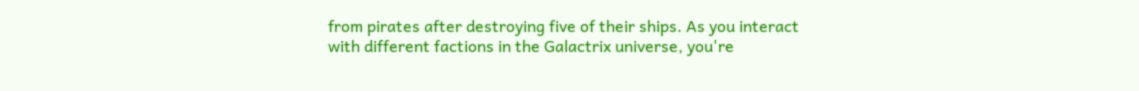from pirates after destroying five of their ships. As you interact with different factions in the Galactrix universe, you're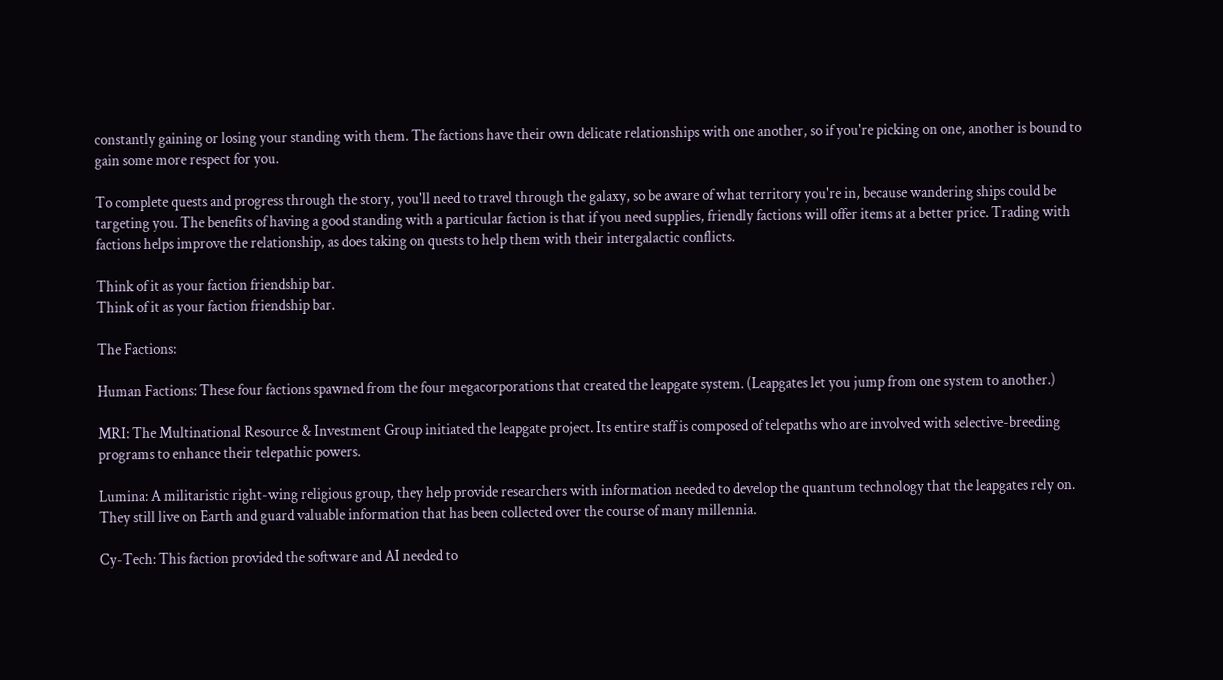constantly gaining or losing your standing with them. The factions have their own delicate relationships with one another, so if you're picking on one, another is bound to gain some more respect for you.

To complete quests and progress through the story, you'll need to travel through the galaxy, so be aware of what territory you're in, because wandering ships could be targeting you. The benefits of having a good standing with a particular faction is that if you need supplies, friendly factions will offer items at a better price. Trading with factions helps improve the relationship, as does taking on quests to help them with their intergalactic conflicts.

Think of it as your faction friendship bar.
Think of it as your faction friendship bar.

The Factions:

Human Factions: These four factions spawned from the four megacorporations that created the leapgate system. (Leapgates let you jump from one system to another.)

MRI: The Multinational Resource & Investment Group initiated the leapgate project. Its entire staff is composed of telepaths who are involved with selective-breeding programs to enhance their telepathic powers.

Lumina: A militaristic right-wing religious group, they help provide researchers with information needed to develop the quantum technology that the leapgates rely on. They still live on Earth and guard valuable information that has been collected over the course of many millennia.

Cy-Tech: This faction provided the software and AI needed to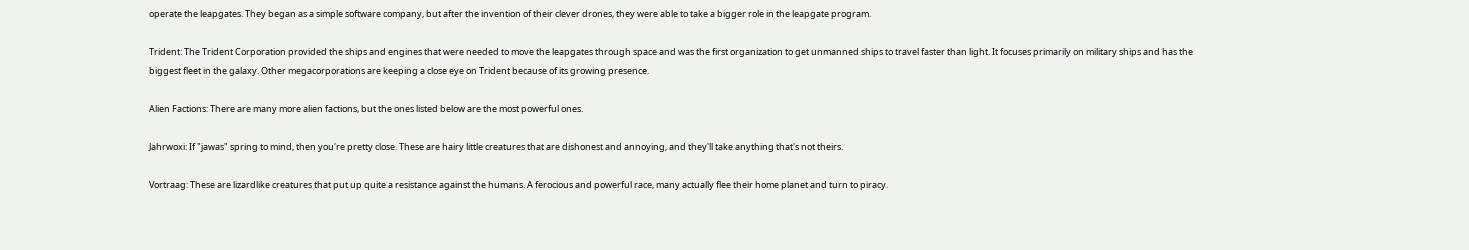operate the leapgates. They began as a simple software company, but after the invention of their clever drones, they were able to take a bigger role in the leapgate program.

Trident: The Trident Corporation provided the ships and engines that were needed to move the leapgates through space and was the first organization to get unmanned ships to travel faster than light. It focuses primarily on military ships and has the biggest fleet in the galaxy. Other megacorporations are keeping a close eye on Trident because of its growing presence.

Alien Factions: There are many more alien factions, but the ones listed below are the most powerful ones.

Jahrwoxi: If "jawas" spring to mind, then you're pretty close. These are hairy little creatures that are dishonest and annoying, and they'll take anything that's not theirs.

Vortraag: These are lizardlike creatures that put up quite a resistance against the humans. A ferocious and powerful race, many actually flee their home planet and turn to piracy.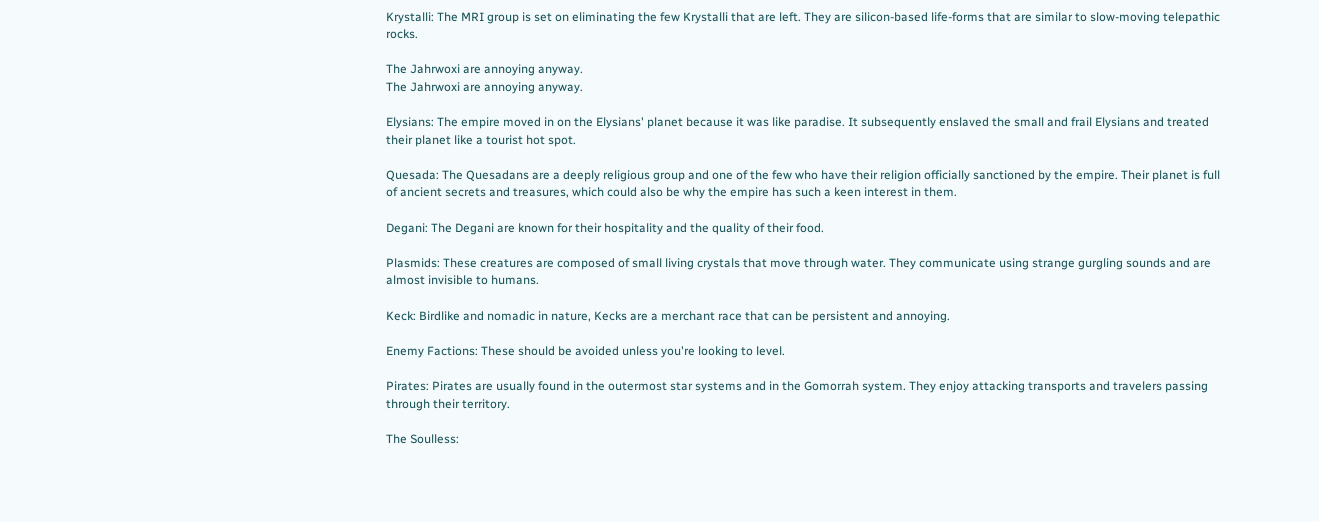Krystalli: The MRI group is set on eliminating the few Krystalli that are left. They are silicon-based life-forms that are similar to slow-moving telepathic rocks.

The Jahrwoxi are annoying anyway.
The Jahrwoxi are annoying anyway.

Elysians: The empire moved in on the Elysians' planet because it was like paradise. It subsequently enslaved the small and frail Elysians and treated their planet like a tourist hot spot.

Quesada: The Quesadans are a deeply religious group and one of the few who have their religion officially sanctioned by the empire. Their planet is full of ancient secrets and treasures, which could also be why the empire has such a keen interest in them.

Degani: The Degani are known for their hospitality and the quality of their food.

Plasmids: These creatures are composed of small living crystals that move through water. They communicate using strange gurgling sounds and are almost invisible to humans.

Keck: Birdlike and nomadic in nature, Kecks are a merchant race that can be persistent and annoying.

Enemy Factions: These should be avoided unless you're looking to level.

Pirates: Pirates are usually found in the outermost star systems and in the Gomorrah system. They enjoy attacking transports and travelers passing through their territory.

The Soulless: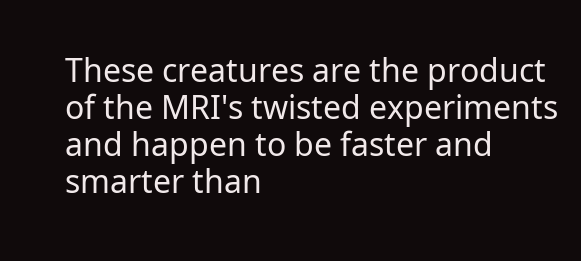These creatures are the product of the MRI's twisted experiments and happen to be faster and smarter than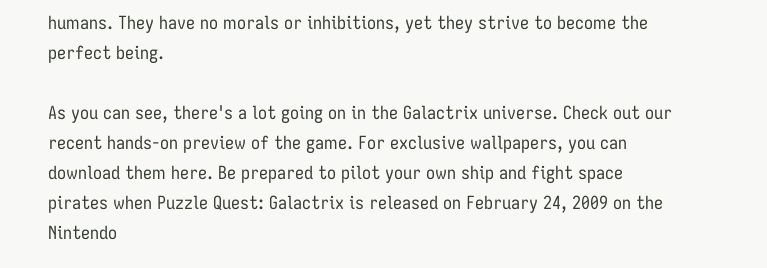humans. They have no morals or inhibitions, yet they strive to become the perfect being.

As you can see, there's a lot going on in the Galactrix universe. Check out our recent hands-on preview of the game. For exclusive wallpapers, you can download them here. Be prepared to pilot your own ship and fight space pirates when Puzzle Quest: Galactrix is released on February 24, 2009 on the Nintendo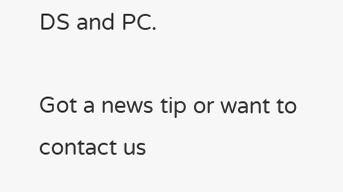DS and PC.

Got a news tip or want to contact us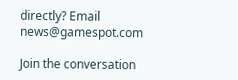directly? Email news@gamespot.com

Join the conversation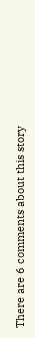There are 6 comments about this story